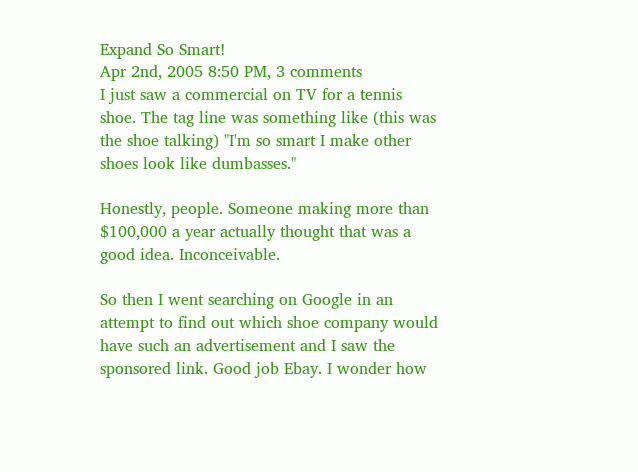Expand So Smart!
Apr 2nd, 2005 8:50 PM, 3 comments
I just saw a commercial on TV for a tennis shoe. The tag line was something like (this was the shoe talking) "I'm so smart I make other shoes look like dumbasses."

Honestly, people. Someone making more than $100,000 a year actually thought that was a good idea. Inconceivable.

So then I went searching on Google in an attempt to find out which shoe company would have such an advertisement and I saw the sponsored link. Good job Ebay. I wonder how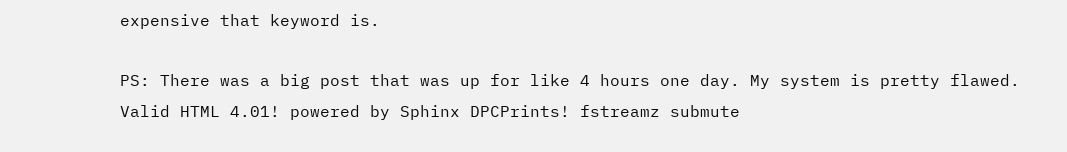expensive that keyword is.

PS: There was a big post that was up for like 4 hours one day. My system is pretty flawed.
Valid HTML 4.01! powered by Sphinx DPCPrints! fstreamz submute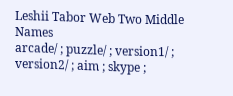Leshii Tabor Web Two Middle Names
arcade/ ; puzzle/ ; version1/ ; version2/ ; aim ; skype ;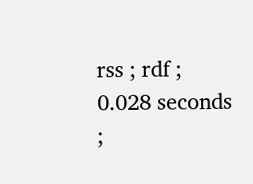rss ; rdf ; 0.028 seconds ;